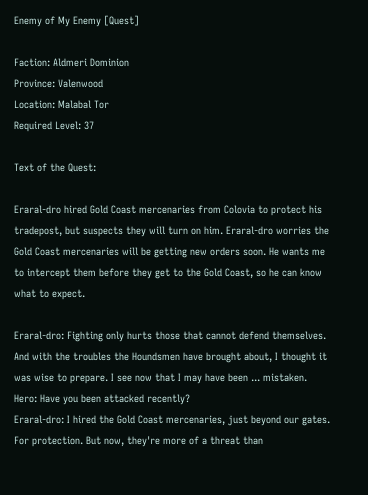Enemy of My Enemy [Quest]

Faction: Aldmeri Dominion
Province: Valenwood
Location: Malabal Tor
Required Level: 37

Text of the Quest:

Eraral-dro hired Gold Coast mercenaries from Colovia to protect his tradepost, but suspects they will turn on him. Eraral-dro worries the Gold Coast mercenaries will be getting new orders soon. He wants me to intercept them before they get to the Gold Coast, so he can know what to expect.

Eraral-dro: Fighting only hurts those that cannot defend themselves. And with the troubles the Houndsmen have brought about, I thought it was wise to prepare. I see now that I may have been ... mistaken.
Hero: Have you been attacked recently?
Eraral-dro: I hired the Gold Coast mercenaries, just beyond our gates. For protection. But now, they're more of a threat than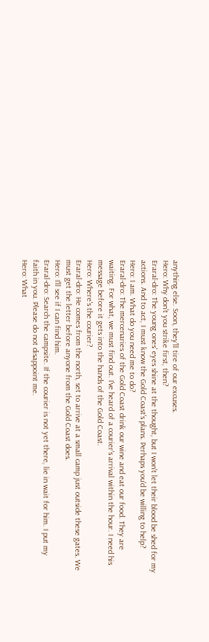anything else. Soon, they'll tire of our excuses.
Hero: Why don't you strike first, then?
Eraral-dro: The young ones' eyes shine at the thought, but I won't let their blood be shed for my actions. And to act, I must know the Gold Coast's plans. Perhaps you'd be willing to help?
Hero: I am. What do you need me to do?
Eraral-dro: The mercenaries of the Gold Coast drink our wine and eat our food. They are waiting. For what, we must find out. I've heard of a courier's arrival within the hour. I need his message before it gets into the hands of the Gold Coast.
Hero: Where's the courier?
Eraral-dro: He comes from the north, set to arrive at a small camp just outside these gates. We must get the letter before anyone from the Gold Coast does.
Hero: I'll see if I can find him.
Eraral-dro: Search the campsite. If the courier is not yet there, lie in wait for him. I put my faith in you. Please do not disappoint me.
Hero: What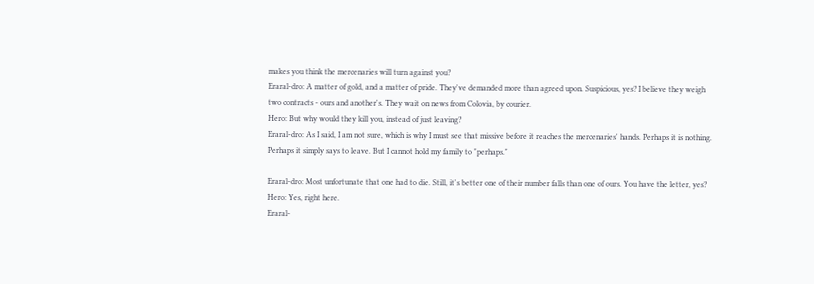makes you think the mercenaries will turn against you?
Eraral-dro: A matter of gold, and a matter of pride. They've demanded more than agreed upon. Suspicious, yes? I believe they weigh two contracts - ours and another's. They wait on news from Colovia, by courier.
Hero: But why would they kill you, instead of just leaving?
Eraral-dro: As I said, I am not sure, which is why I must see that missive before it reaches the mercenaries' hands. Perhaps it is nothing. Perhaps it simply says to leave. But I cannot hold my family to "perhaps."

Eraral-dro: Most unfortunate that one had to die. Still, it's better one of their number falls than one of ours. You have the letter, yes?
Hero: Yes, right here.
Eraral-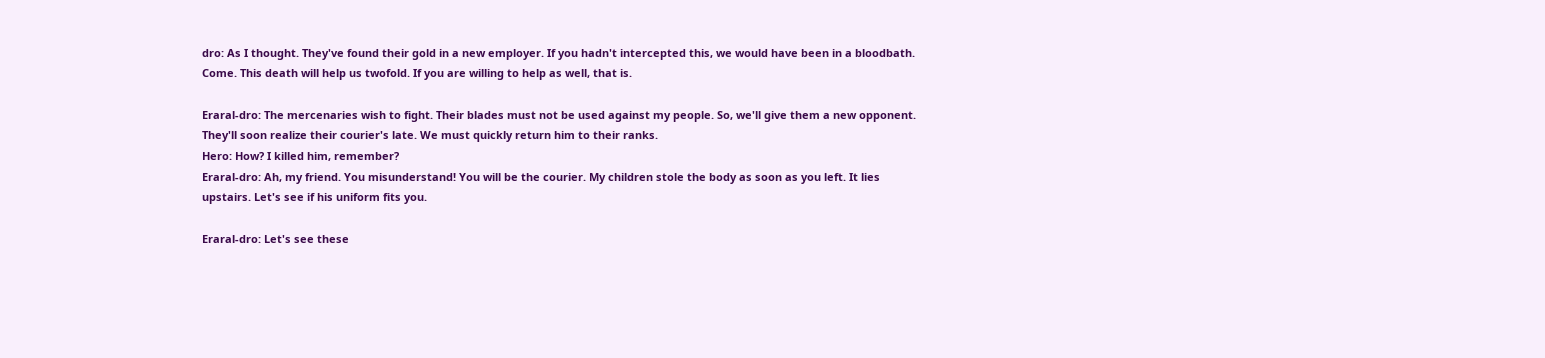dro: As I thought. They've found their gold in a new employer. If you hadn't intercepted this, we would have been in a bloodbath. Come. This death will help us twofold. If you are willing to help as well, that is.

Eraral-dro: The mercenaries wish to fight. Their blades must not be used against my people. So, we'll give them a new opponent. They'll soon realize their courier's late. We must quickly return him to their ranks.
Hero: How? I killed him, remember?
Eraral-dro: Ah, my friend. You misunderstand! You will be the courier. My children stole the body as soon as you left. It lies upstairs. Let's see if his uniform fits you.

Eraral-dro: Let's see these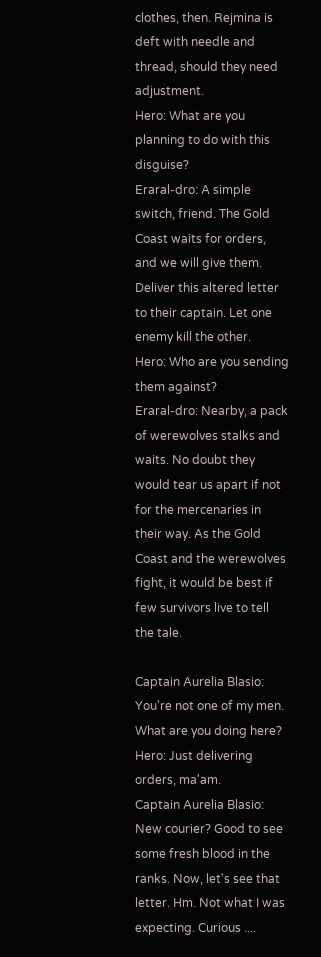clothes, then. Rejmina is deft with needle and thread, should they need adjustment.
Hero: What are you planning to do with this disguise?
Eraral-dro: A simple switch, friend. The Gold Coast waits for orders, and we will give them. Deliver this altered letter to their captain. Let one enemy kill the other.
Hero: Who are you sending them against?
Eraral-dro: Nearby, a pack of werewolves stalks and waits. No doubt they would tear us apart if not for the mercenaries in their way. As the Gold Coast and the werewolves fight, it would be best if few survivors live to tell the tale.

Captain Aurelia Blasio: You're not one of my men. What are you doing here?
Hero: Just delivering orders, ma'am.
Captain Aurelia Blasio: New courier? Good to see some fresh blood in the ranks. Now, let's see that letter. Hm. Not what I was expecting. Curious ....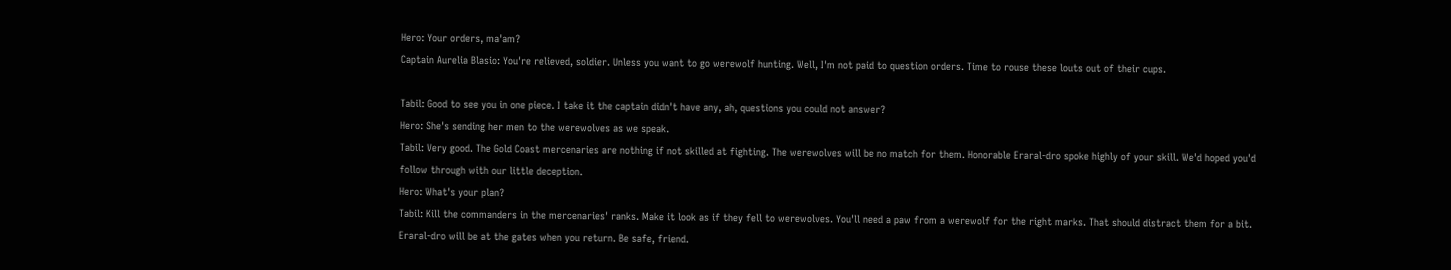Hero: Your orders, ma'am?
Captain Aurelia Blasio: You're relieved, soldier. Unless you want to go werewolf hunting. Well, I'm not paid to question orders. Time to rouse these louts out of their cups.

Tabil: Good to see you in one piece. I take it the captain didn't have any, ah, questions you could not answer?
Hero: She's sending her men to the werewolves as we speak.
Tabil: Very good. The Gold Coast mercenaries are nothing if not skilled at fighting. The werewolves will be no match for them. Honorable Eraral-dro spoke highly of your skill. We'd hoped you'd follow through with our little deception.
Hero: What's your plan?
Tabil: Kill the commanders in the mercenaries' ranks. Make it look as if they fell to werewolves. You'll need a paw from a werewolf for the right marks. That should distract them for a bit. Eraral-dro will be at the gates when you return. Be safe, friend.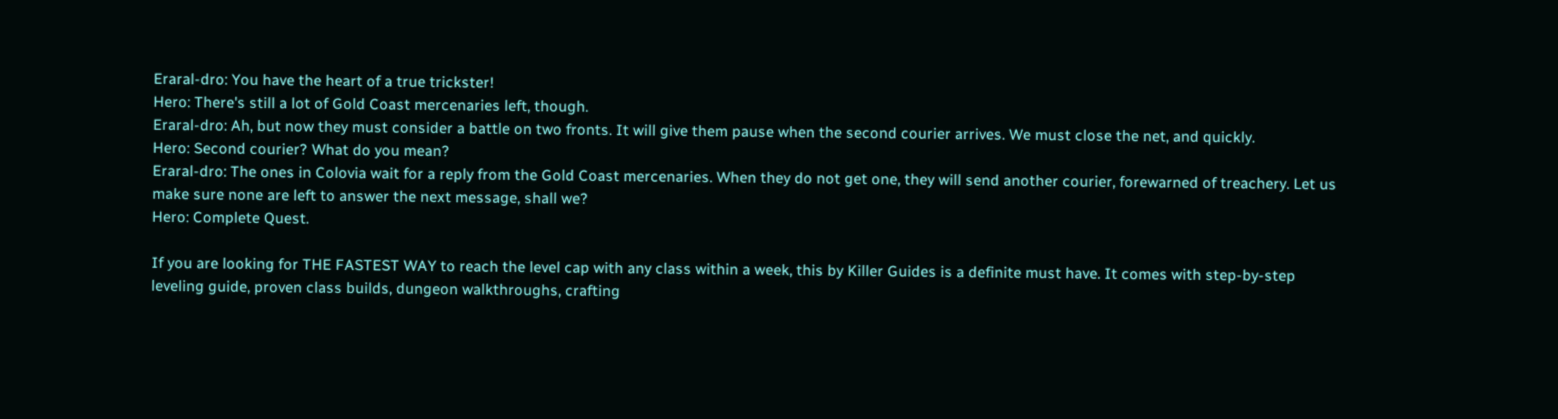Eraral-dro: You have the heart of a true trickster!
Hero: There's still a lot of Gold Coast mercenaries left, though.
Eraral-dro: Ah, but now they must consider a battle on two fronts. It will give them pause when the second courier arrives. We must close the net, and quickly.
Hero: Second courier? What do you mean?
Eraral-dro: The ones in Colovia wait for a reply from the Gold Coast mercenaries. When they do not get one, they will send another courier, forewarned of treachery. Let us make sure none are left to answer the next message, shall we?
Hero: Complete Quest.

If you are looking for THE FASTEST WAY to reach the level cap with any class within a week, this by Killer Guides is a definite must have. It comes with step-by-step leveling guide, proven class builds, dungeon walkthroughs, crafting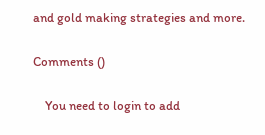and gold making strategies and more.

Comments ()

    You need to login to add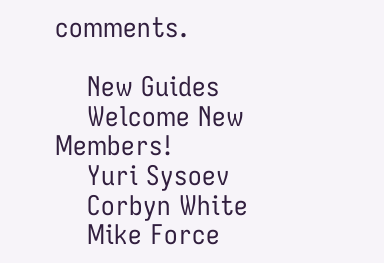comments.

    New Guides
    Welcome New Members!
    Yuri Sysoev
    Corbyn White
    Mike Force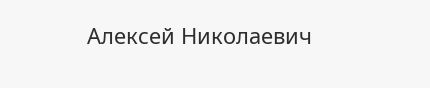Алексей Николаевич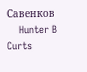Савенков
    Hunter B Curts